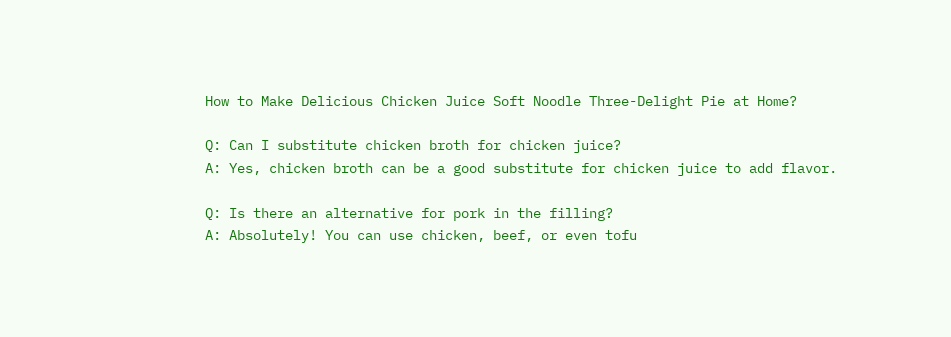How to Make Delicious Chicken Juice Soft Noodle Three-Delight Pie at Home?

Q: Can I substitute chicken broth for chicken juice?
A: Yes, chicken broth can be a good substitute for chicken juice to add flavor.

Q: Is there an alternative for pork in the filling?
A: Absolutely! You can use chicken, beef, or even tofu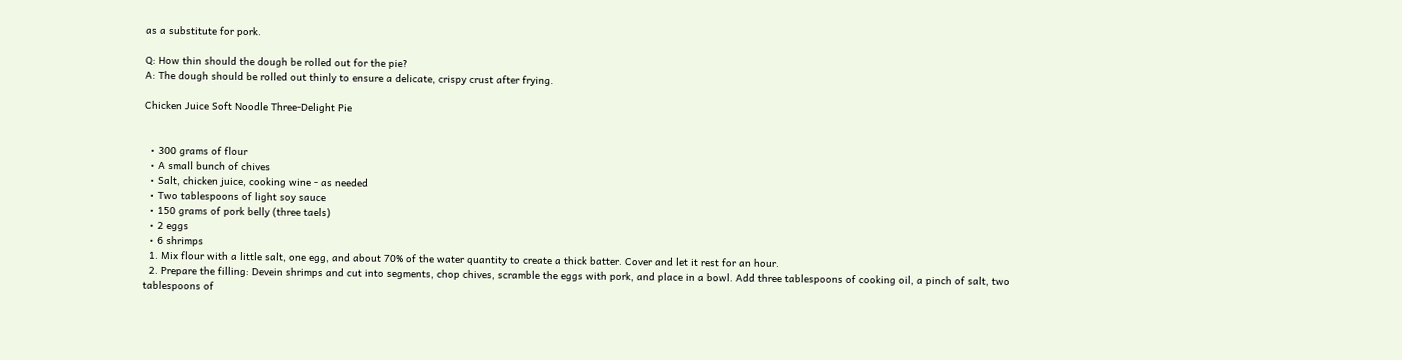as a substitute for pork.

Q: How thin should the dough be rolled out for the pie?
A: The dough should be rolled out thinly to ensure a delicate, crispy crust after frying.

Chicken Juice Soft Noodle Three-Delight Pie


  • 300 grams of flour
  • A small bunch of chives
  • Salt, chicken juice, cooking wine - as needed
  • Two tablespoons of light soy sauce
  • 150 grams of pork belly (three taels)
  • 2 eggs
  • 6 shrimps
  1. Mix flour with a little salt, one egg, and about 70% of the water quantity to create a thick batter. Cover and let it rest for an hour.
  2. Prepare the filling: Devein shrimps and cut into segments, chop chives, scramble the eggs with pork, and place in a bowl. Add three tablespoons of cooking oil, a pinch of salt, two tablespoons of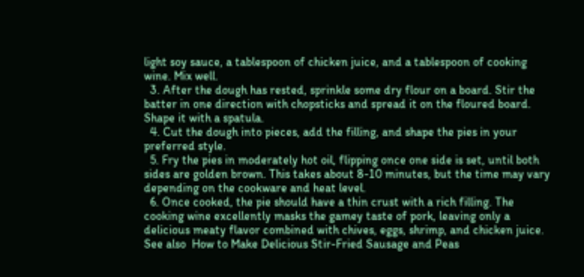light soy sauce, a tablespoon of chicken juice, and a tablespoon of cooking wine. Mix well.
  3. After the dough has rested, sprinkle some dry flour on a board. Stir the batter in one direction with chopsticks and spread it on the floured board. Shape it with a spatula.
  4. Cut the dough into pieces, add the filling, and shape the pies in your preferred style.
  5. Fry the pies in moderately hot oil, flipping once one side is set, until both sides are golden brown. This takes about 8-10 minutes, but the time may vary depending on the cookware and heat level.
  6. Once cooked, the pie should have a thin crust with a rich filling. The cooking wine excellently masks the gamey taste of pork, leaving only a delicious meaty flavor combined with chives, eggs, shrimp, and chicken juice.
See also  How to Make Delicious Stir-Fried Sausage and Peas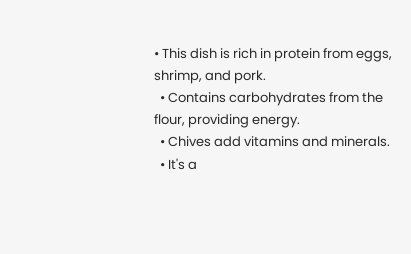• This dish is rich in protein from eggs, shrimp, and pork.
  • Contains carbohydrates from the flour, providing energy.
  • Chives add vitamins and minerals.
  • It's a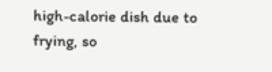high-calorie dish due to frying, so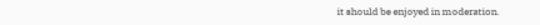it should be enjoyed in moderation.